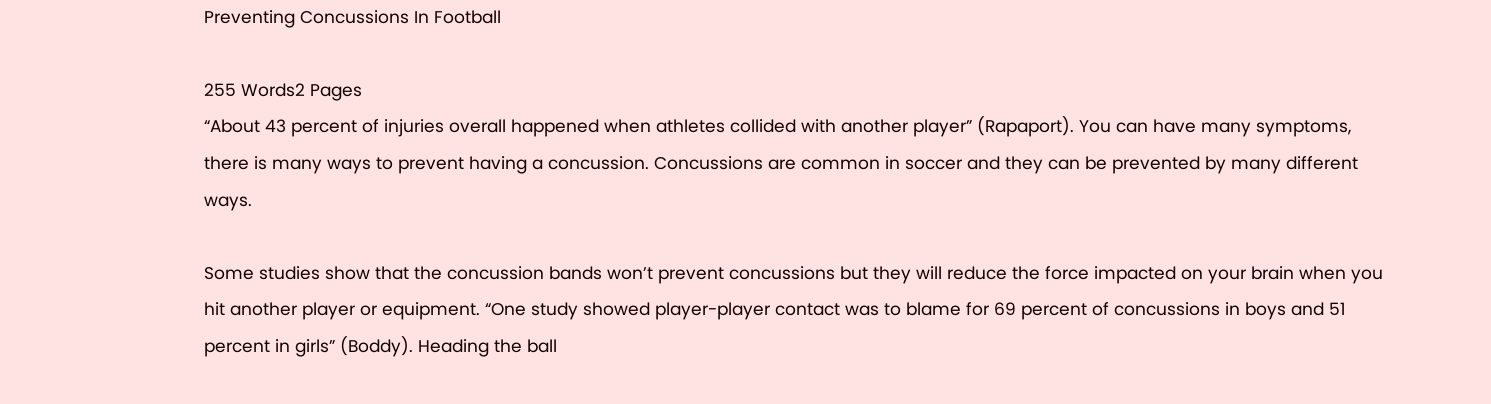Preventing Concussions In Football

255 Words2 Pages
“About 43 percent of injuries overall happened when athletes collided with another player” (Rapaport). You can have many symptoms, there is many ways to prevent having a concussion. Concussions are common in soccer and they can be prevented by many different ways.

Some studies show that the concussion bands won’t prevent concussions but they will reduce the force impacted on your brain when you hit another player or equipment. “One study showed player-player contact was to blame for 69 percent of concussions in boys and 51 percent in girls” (Boddy). Heading the ball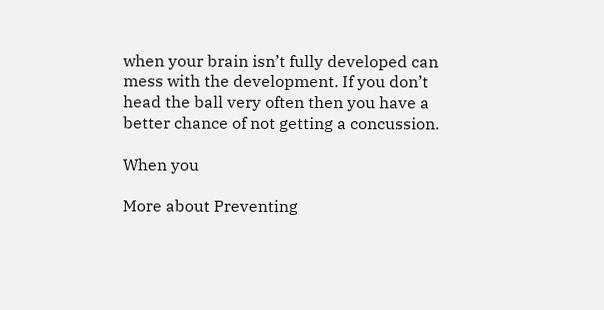when your brain isn’t fully developed can mess with the development. If you don’t head the ball very often then you have a better chance of not getting a concussion.

When you

More about Preventing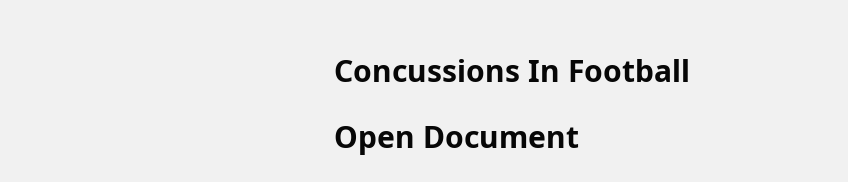Concussions In Football

Open Document